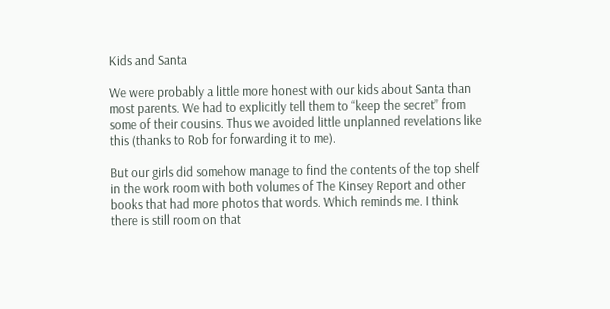Kids and Santa

We were probably a little more honest with our kids about Santa than most parents. We had to explicitly tell them to “keep the secret” from some of their cousins. Thus we avoided little unplanned revelations like this (thanks to Rob for forwarding it to me).

But our girls did somehow manage to find the contents of the top shelf in the work room with both volumes of The Kinsey Report and other books that had more photos that words. Which reminds me. I think there is still room on that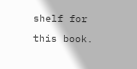shelf for this book.